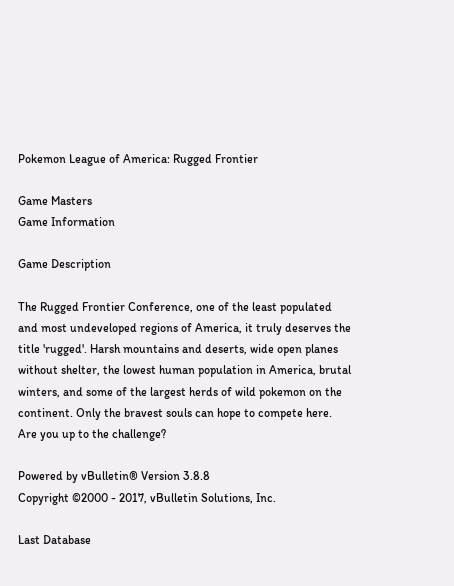Pokemon League of America: Rugged Frontier

Game Masters
Game Information

Game Description

The Rugged Frontier Conference, one of the least populated and most undeveloped regions of America, it truly deserves the title 'rugged'. Harsh mountains and deserts, wide open planes without shelter, the lowest human population in America, brutal winters, and some of the largest herds of wild pokemon on the continent. Only the bravest souls can hope to compete here. Are you up to the challenge?

Powered by vBulletin® Version 3.8.8
Copyright ©2000 - 2017, vBulletin Solutions, Inc.

Last Database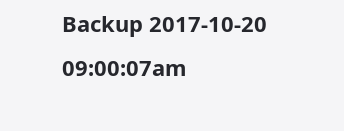Backup 2017-10-20 09:00:07am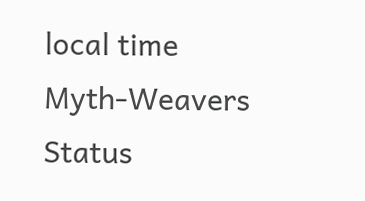local time
Myth-Weavers Status